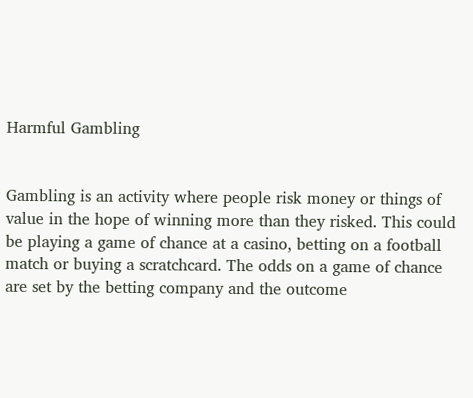Harmful Gambling


Gambling is an activity where people risk money or things of value in the hope of winning more than they risked. This could be playing a game of chance at a casino, betting on a football match or buying a scratchcard. The odds on a game of chance are set by the betting company and the outcome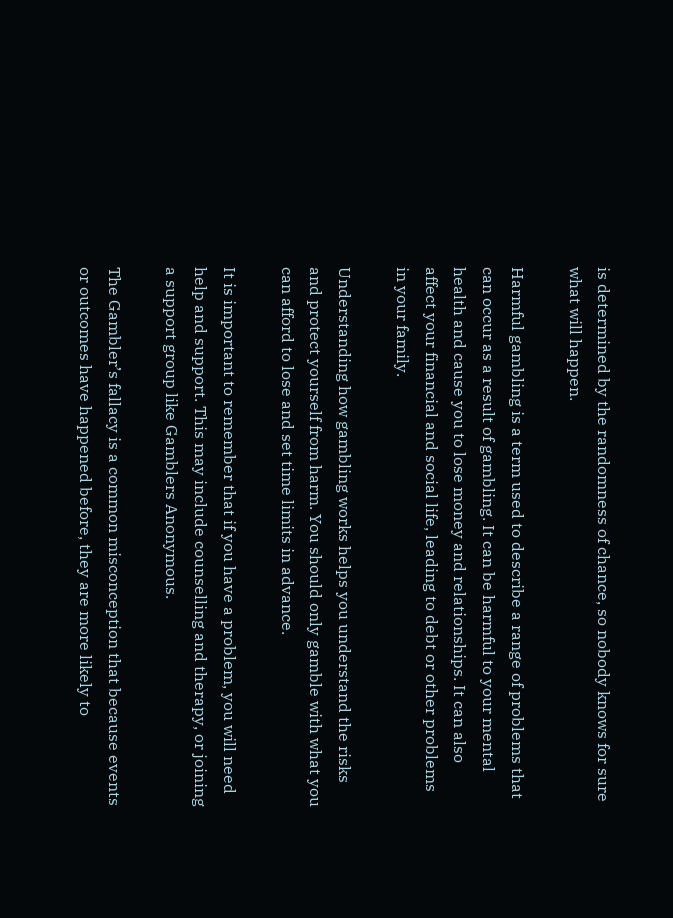is determined by the randomness of chance, so nobody knows for sure what will happen.

Harmful gambling is a term used to describe a range of problems that can occur as a result of gambling. It can be harmful to your mental health and cause you to lose money and relationships. It can also affect your financial and social life, leading to debt or other problems in your family.

Understanding how gambling works helps you understand the risks and protect yourself from harm. You should only gamble with what you can afford to lose and set time limits in advance.

It is important to remember that if you have a problem, you will need help and support. This may include counselling and therapy, or joining a support group like Gamblers Anonymous.

The Gambler’s fallacy is a common misconception that because events or outcomes have happened before, they are more likely to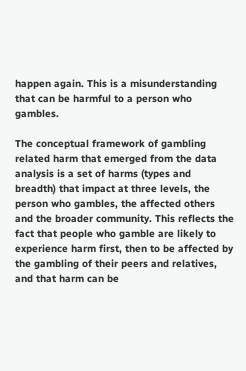happen again. This is a misunderstanding that can be harmful to a person who gambles.

The conceptual framework of gambling related harm that emerged from the data analysis is a set of harms (types and breadth) that impact at three levels, the person who gambles, the affected others and the broader community. This reflects the fact that people who gamble are likely to experience harm first, then to be affected by the gambling of their peers and relatives, and that harm can be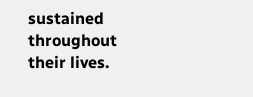sustained throughout their lives.